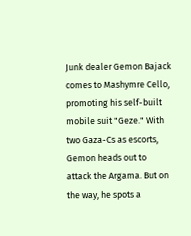Junk dealer Gemon Bajack comes to Mashymre Cello, promoting his self-built mobile suit "Geze." With two Gaza-Cs as escorts, Gemon heads out to attack the Argama. But on the way, he spots a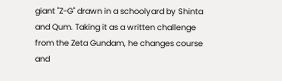giant "Z-G" drawn in a schoolyard by Shinta and Qum. Taking it as a written challenge from the Zeta Gundam, he changes course and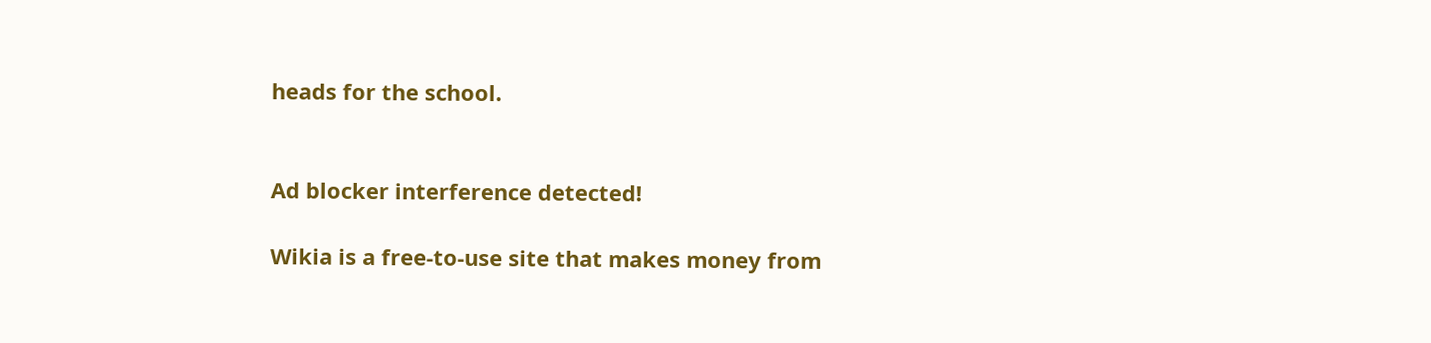heads for the school.


Ad blocker interference detected!

Wikia is a free-to-use site that makes money from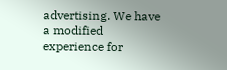advertising. We have a modified experience for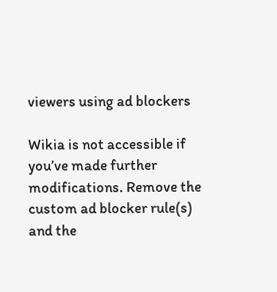viewers using ad blockers

Wikia is not accessible if you’ve made further modifications. Remove the custom ad blocker rule(s) and the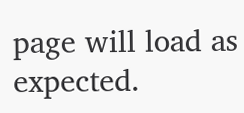page will load as expected.